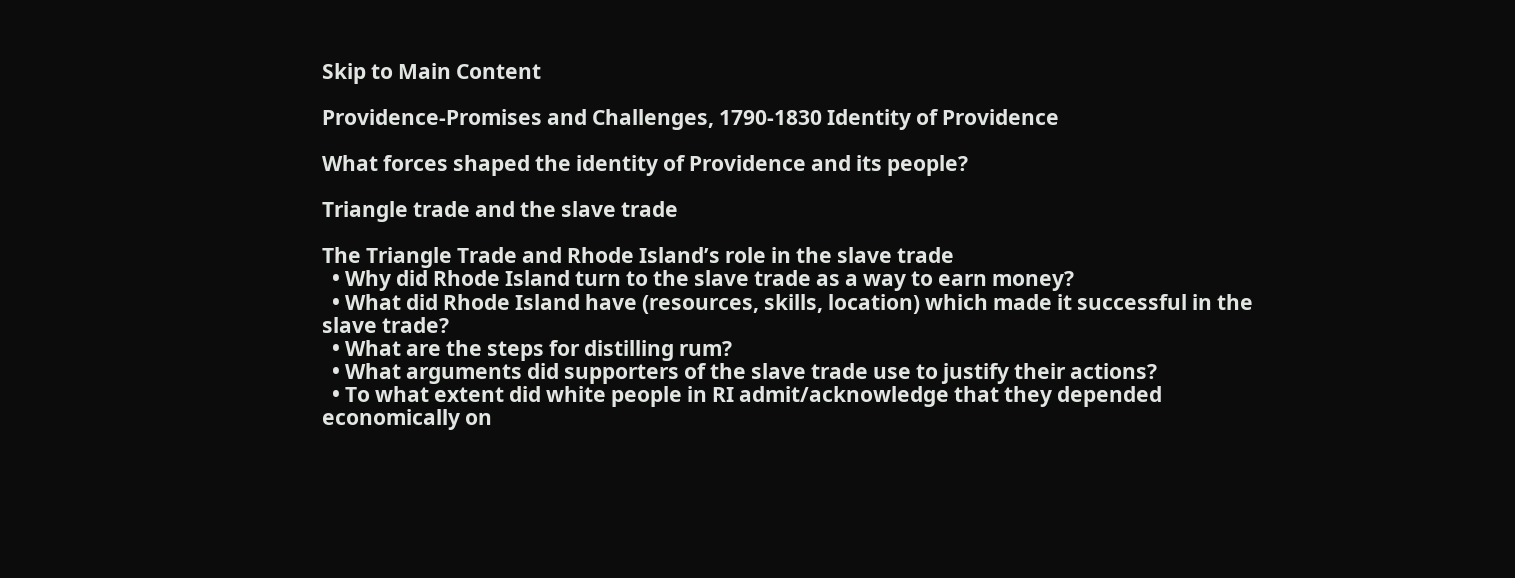Skip to Main Content

Providence-Promises and Challenges, 1790-1830 Identity of Providence

What forces shaped the identity of Providence and its people?

Triangle trade and the slave trade

The Triangle Trade and Rhode Island’s role in the slave trade
  • Why did Rhode Island turn to the slave trade as a way to earn money?
  • What did Rhode Island have (resources, skills, location) which made it successful in the slave trade?
  • What are the steps for distilling rum?
  • What arguments did supporters of the slave trade use to justify their actions?
  • To what extent did white people in RI admit/acknowledge that they depended economically on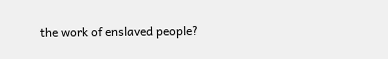the work of enslaved people?